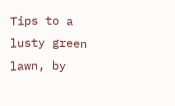Tips to a lusty green lawn, by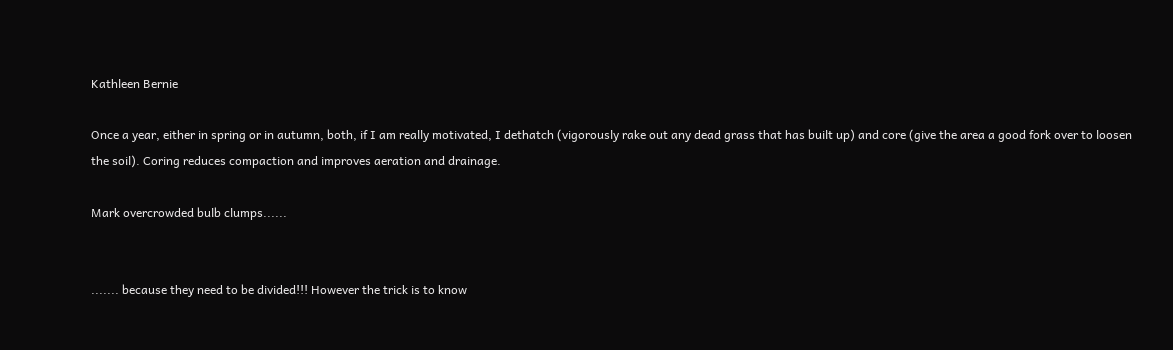Kathleen Bernie

Once a year, either in spring or in autumn, both, if I am really motivated, I dethatch (vigorously rake out any dead grass that has built up) and core (give the area a good fork over to loosen the soil). Coring reduces compaction and improves aeration and drainage.

Mark overcrowded bulb clumps......


....... because they need to be divided!!! However the trick is to know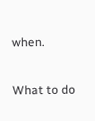when.

What to do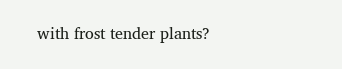with frost tender plants?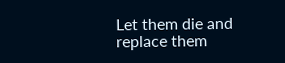Let them die and replace them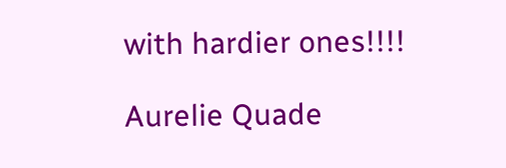with hardier ones!!!!

Aurelie Quade